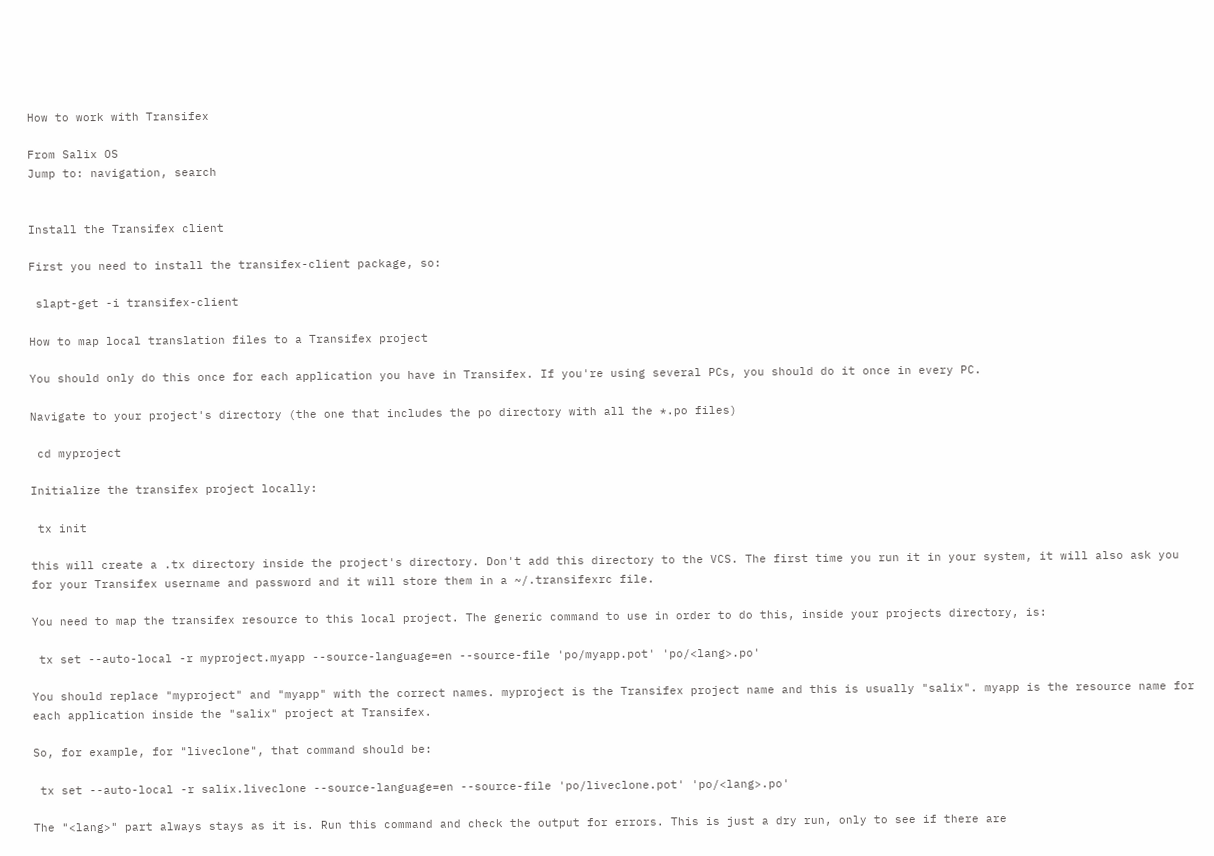How to work with Transifex

From Salix OS
Jump to: navigation, search


Install the Transifex client

First you need to install the transifex-client package, so:

 slapt-get -i transifex-client

How to map local translation files to a Transifex project

You should only do this once for each application you have in Transifex. If you're using several PCs, you should do it once in every PC.

Navigate to your project's directory (the one that includes the po directory with all the *.po files)

 cd myproject

Initialize the transifex project locally:

 tx init

this will create a .tx directory inside the project's directory. Don't add this directory to the VCS. The first time you run it in your system, it will also ask you for your Transifex username and password and it will store them in a ~/.transifexrc file.

You need to map the transifex resource to this local project. The generic command to use in order to do this, inside your projects directory, is:

 tx set --auto-local -r myproject.myapp --source-language=en --source-file 'po/myapp.pot' 'po/<lang>.po'

You should replace "myproject" and "myapp" with the correct names. myproject is the Transifex project name and this is usually "salix". myapp is the resource name for each application inside the "salix" project at Transifex.

So, for example, for "liveclone", that command should be:

 tx set --auto-local -r salix.liveclone --source-language=en --source-file 'po/liveclone.pot' 'po/<lang>.po'

The "<lang>" part always stays as it is. Run this command and check the output for errors. This is just a dry run, only to see if there are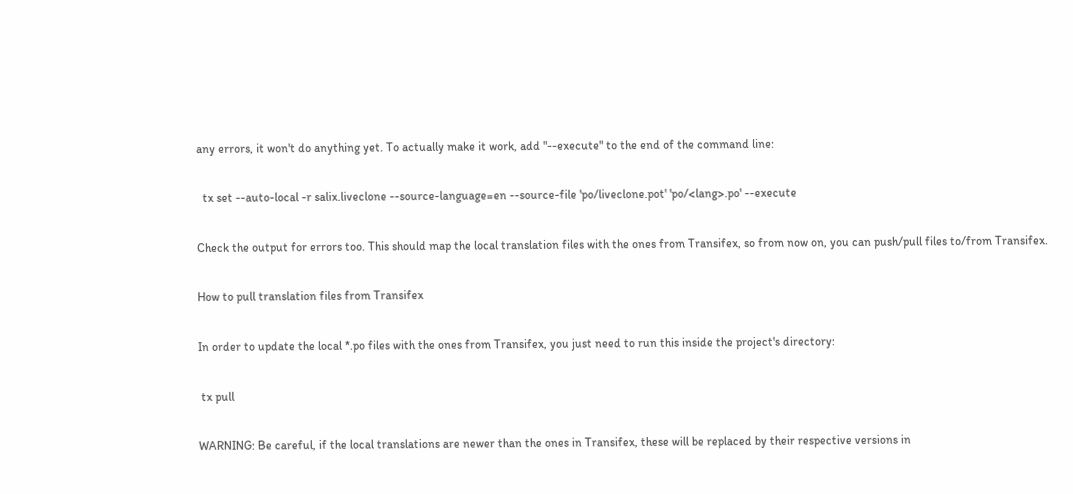any errors, it won't do anything yet. To actually make it work, add "--execute" to the end of the command line:

  tx set --auto-local -r salix.liveclone --source-language=en --source-file 'po/liveclone.pot' 'po/<lang>.po' --execute

Check the output for errors too. This should map the local translation files with the ones from Transifex, so from now on, you can push/pull files to/from Transifex.

How to pull translation files from Transifex

In order to update the local *.po files with the ones from Transifex, you just need to run this inside the project's directory:

 tx pull

WARNING: Be careful, if the local translations are newer than the ones in Transifex, these will be replaced by their respective versions in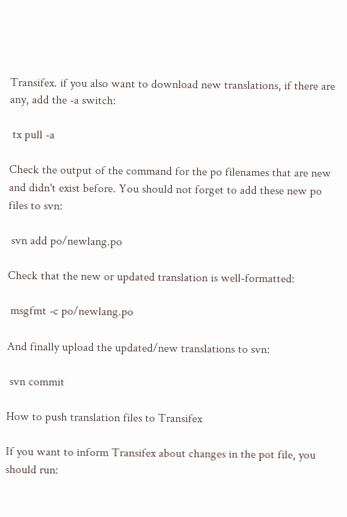Transifex. if you also want to download new translations, if there are any, add the -a switch:

 tx pull -a

Check the output of the command for the po filenames that are new and didn't exist before. You should not forget to add these new po files to svn:

 svn add po/newlang.po

Check that the new or updated translation is well-formatted:

 msgfmt -c po/newlang.po

And finally upload the updated/new translations to svn:

 svn commit

How to push translation files to Transifex

If you want to inform Transifex about changes in the pot file, you should run: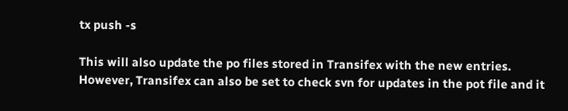tx push -s

This will also update the po files stored in Transifex with the new entries. However, Transifex can also be set to check svn for updates in the pot file and it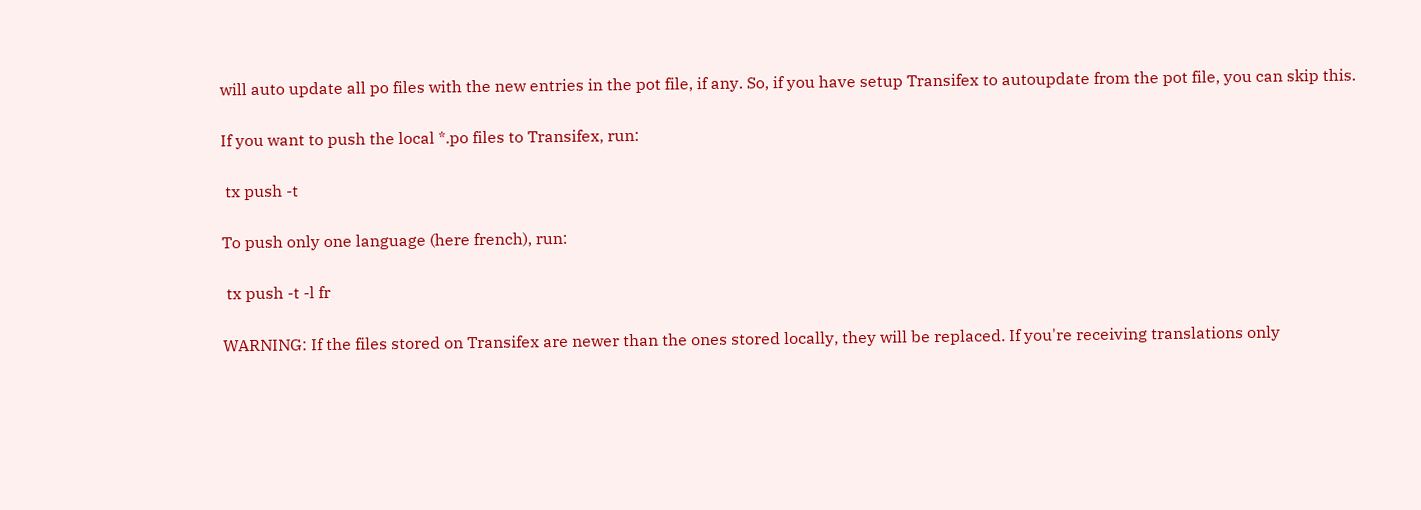will auto update all po files with the new entries in the pot file, if any. So, if you have setup Transifex to autoupdate from the pot file, you can skip this.

If you want to push the local *.po files to Transifex, run:

 tx push -t

To push only one language (here french), run:

 tx push -t -l fr

WARNING: If the files stored on Transifex are newer than the ones stored locally, they will be replaced. If you're receiving translations only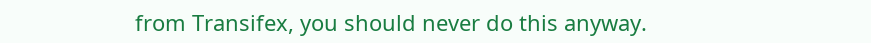from Transifex, you should never do this anyway.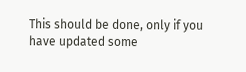This should be done, only if you have updated some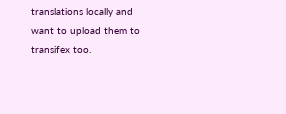translations locally and want to upload them to transifex too.